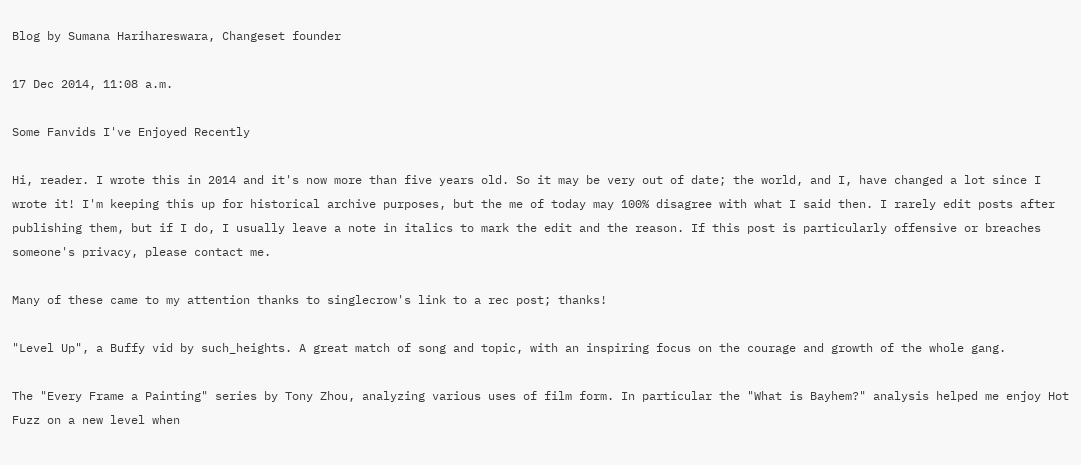Blog by Sumana Harihareswara, Changeset founder

17 Dec 2014, 11:08 a.m.

Some Fanvids I've Enjoyed Recently

Hi, reader. I wrote this in 2014 and it's now more than five years old. So it may be very out of date; the world, and I, have changed a lot since I wrote it! I'm keeping this up for historical archive purposes, but the me of today may 100% disagree with what I said then. I rarely edit posts after publishing them, but if I do, I usually leave a note in italics to mark the edit and the reason. If this post is particularly offensive or breaches someone's privacy, please contact me.

Many of these came to my attention thanks to singlecrow's link to a rec post; thanks!

"Level Up", a Buffy vid by such_heights. A great match of song and topic, with an inspiring focus on the courage and growth of the whole gang.

The "Every Frame a Painting" series by Tony Zhou, analyzing various uses of film form. In particular the "What is Bayhem?" analysis helped me enjoy Hot Fuzz on a new level when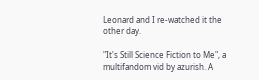Leonard and I re-watched it the other day.

"It's Still Science Fiction to Me", a multifandom vid by azurish. A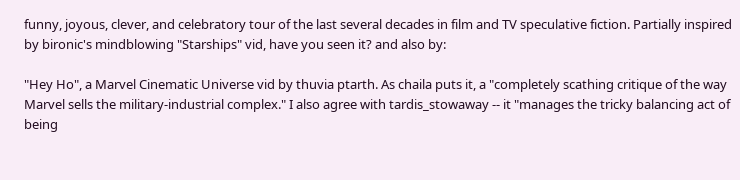funny, joyous, clever, and celebratory tour of the last several decades in film and TV speculative fiction. Partially inspired by bironic's mindblowing "Starships" vid, have you seen it? and also by:

"Hey Ho", a Marvel Cinematic Universe vid by thuvia ptarth. As chaila puts it, a "completely scathing critique of the way Marvel sells the military-industrial complex." I also agree with tardis_stowaway -- it "manages the tricky balancing act of being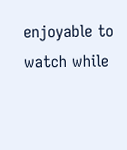enjoyable to watch while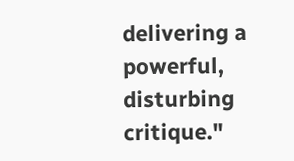delivering a powerful, disturbing critique."